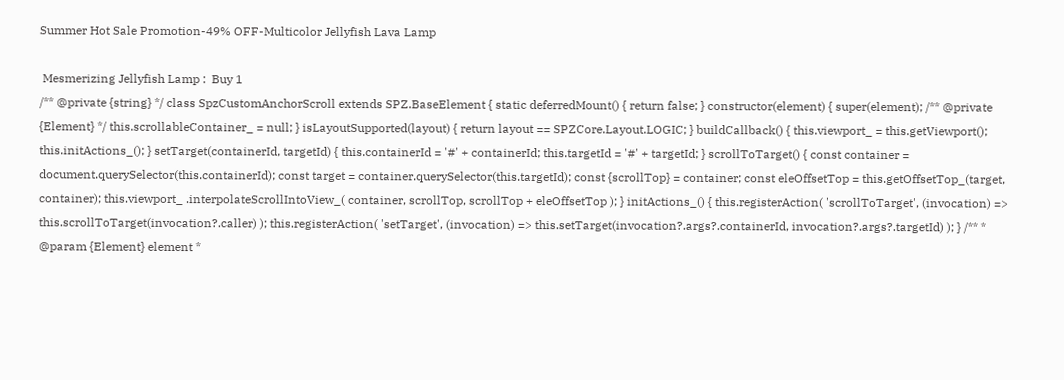Summer Hot Sale Promotion-49% OFF-Multicolor Jellyfish Lava Lamp

 Mesmerizing Jellyfish Lamp :  Buy 1
/** @private {string} */ class SpzCustomAnchorScroll extends SPZ.BaseElement { static deferredMount() { return false; } constructor(element) { super(element); /** @private {Element} */ this.scrollableContainer_ = null; } isLayoutSupported(layout) { return layout == SPZCore.Layout.LOGIC; } buildCallback() { this.viewport_ = this.getViewport(); this.initActions_(); } setTarget(containerId, targetId) { this.containerId = '#' + containerId; this.targetId = '#' + targetId; } scrollToTarget() { const container = document.querySelector(this.containerId); const target = container.querySelector(this.targetId); const {scrollTop} = container; const eleOffsetTop = this.getOffsetTop_(target, container); this.viewport_ .interpolateScrollIntoView_( container, scrollTop, scrollTop + eleOffsetTop ); } initActions_() { this.registerAction( 'scrollToTarget', (invocation) => this.scrollToTarget(invocation?.caller) ); this.registerAction( 'setTarget', (invocation) => this.setTarget(invocation?.args?.containerId, invocation?.args?.targetId) ); } /** * @param {Element} element *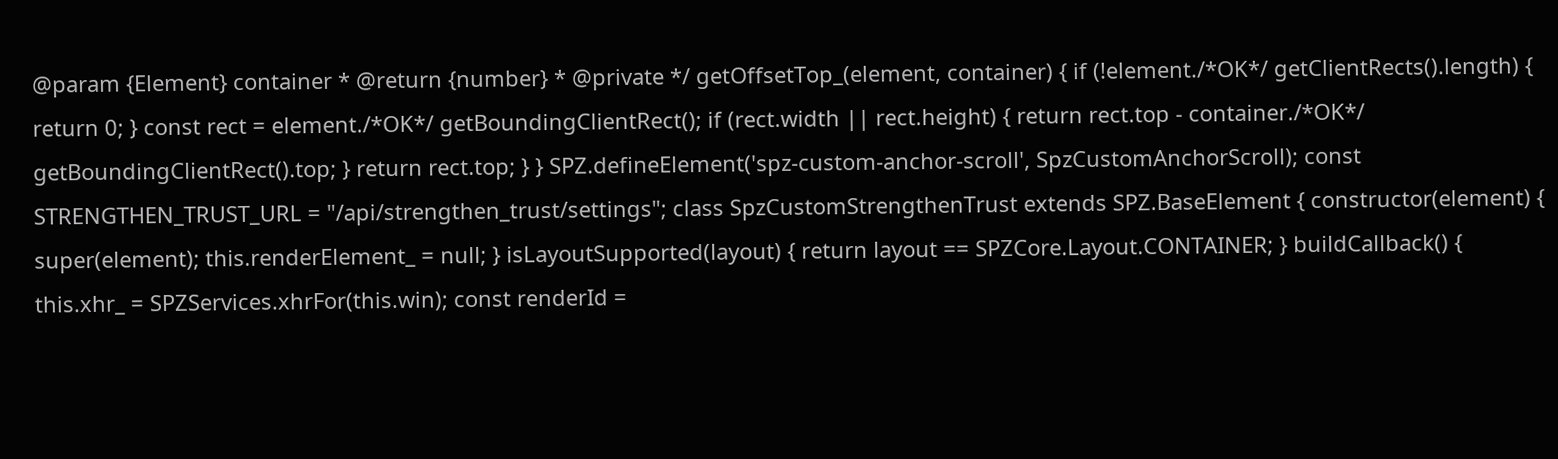@param {Element} container * @return {number} * @private */ getOffsetTop_(element, container) { if (!element./*OK*/ getClientRects().length) { return 0; } const rect = element./*OK*/ getBoundingClientRect(); if (rect.width || rect.height) { return rect.top - container./*OK*/ getBoundingClientRect().top; } return rect.top; } } SPZ.defineElement('spz-custom-anchor-scroll', SpzCustomAnchorScroll); const STRENGTHEN_TRUST_URL = "/api/strengthen_trust/settings"; class SpzCustomStrengthenTrust extends SPZ.BaseElement { constructor(element) { super(element); this.renderElement_ = null; } isLayoutSupported(layout) { return layout == SPZCore.Layout.CONTAINER; } buildCallback() { this.xhr_ = SPZServices.xhrFor(this.win); const renderId =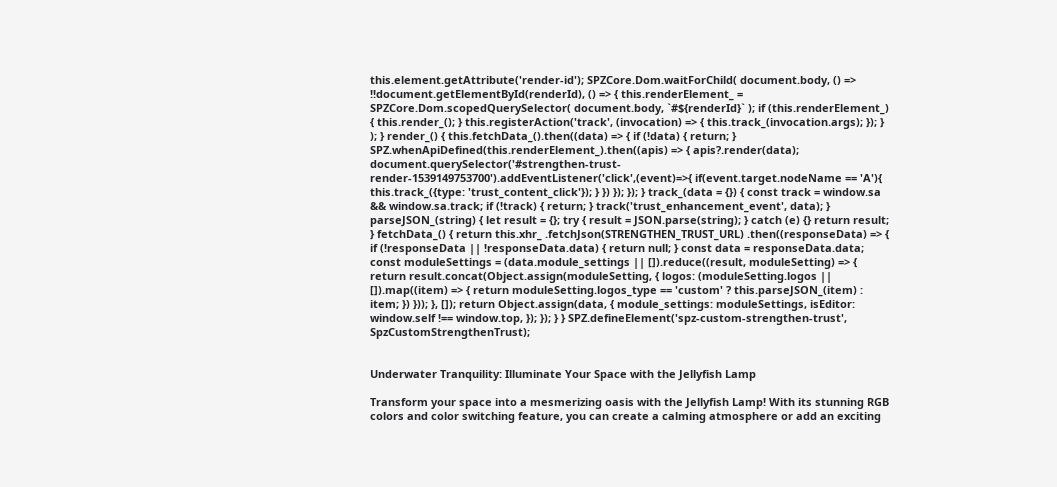this.element.getAttribute('render-id'); SPZCore.Dom.waitForChild( document.body, () => !!document.getElementById(renderId), () => { this.renderElement_ = SPZCore.Dom.scopedQuerySelector( document.body, `#${renderId}` ); if (this.renderElement_) { this.render_(); } this.registerAction('track', (invocation) => { this.track_(invocation.args); }); } ); } render_() { this.fetchData_().then((data) => { if (!data) { return; } SPZ.whenApiDefined(this.renderElement_).then((apis) => { apis?.render(data); document.querySelector('#strengthen-trust-render-1539149753700').addEventListener('click',(event)=>{ if(event.target.nodeName == 'A'){ this.track_({type: 'trust_content_click'}); } }) }); }); } track_(data = {}) { const track = window.sa && window.sa.track; if (!track) { return; } track('trust_enhancement_event', data); } parseJSON_(string) { let result = {}; try { result = JSON.parse(string); } catch (e) {} return result; } fetchData_() { return this.xhr_ .fetchJson(STRENGTHEN_TRUST_URL) .then((responseData) => { if (!responseData || !responseData.data) { return null; } const data = responseData.data; const moduleSettings = (data.module_settings || []).reduce((result, moduleSetting) => { return result.concat(Object.assign(moduleSetting, { logos: (moduleSetting.logos || []).map((item) => { return moduleSetting.logos_type == 'custom' ? this.parseJSON_(item) : item; }) })); }, []); return Object.assign(data, { module_settings: moduleSettings, isEditor: window.self !== window.top, }); }); } } SPZ.defineElement('spz-custom-strengthen-trust', SpzCustomStrengthenTrust);


Underwater Tranquility: Illuminate Your Space with the Jellyfish Lamp

Transform your space into a mesmerizing oasis with the Jellyfish Lamp! With its stunning RGB colors and color switching feature, you can create a calming atmosphere or add an exciting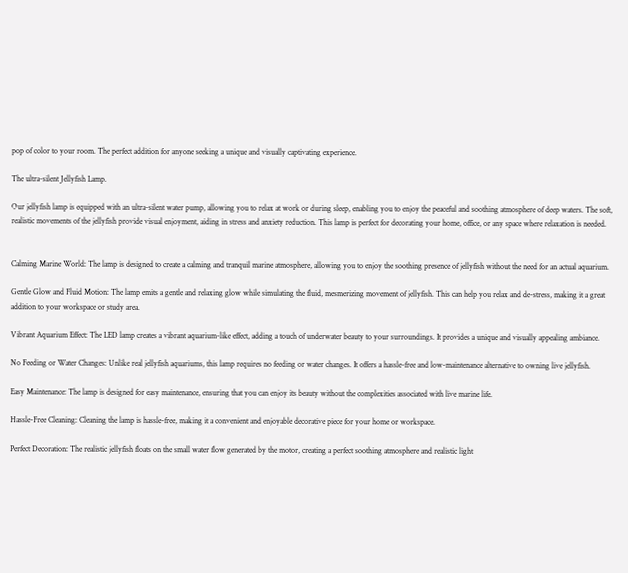pop of color to your room. The perfect addition for anyone seeking a unique and visually captivating experience.

The ultra-silent Jellyfish Lamp.

Our jellyfish lamp is equipped with an ultra-silent water pump, allowing you to relax at work or during sleep, enabling you to enjoy the peaceful and soothing atmosphere of deep waters. The soft, realistic movements of the jellyfish provide visual enjoyment, aiding in stress and anxiety reduction. This lamp is perfect for decorating your home, office, or any space where relaxation is needed.


Calming Marine World: The lamp is designed to create a calming and tranquil marine atmosphere, allowing you to enjoy the soothing presence of jellyfish without the need for an actual aquarium.

Gentle Glow and Fluid Motion: The lamp emits a gentle and relaxing glow while simulating the fluid, mesmerizing movement of jellyfish. This can help you relax and de-stress, making it a great addition to your workspace or study area.

Vibrant Aquarium Effect: The LED lamp creates a vibrant aquarium-like effect, adding a touch of underwater beauty to your surroundings. It provides a unique and visually appealing ambiance.

No Feeding or Water Changes: Unlike real jellyfish aquariums, this lamp requires no feeding or water changes. It offers a hassle-free and low-maintenance alternative to owning live jellyfish.

Easy Maintenance: The lamp is designed for easy maintenance, ensuring that you can enjoy its beauty without the complexities associated with live marine life.

Hassle-Free Cleaning: Cleaning the lamp is hassle-free, making it a convenient and enjoyable decorative piece for your home or workspace.

Perfect Decoration: The realistic jellyfish floats on the small water flow generated by the motor, creating a perfect soothing atmosphere and realistic light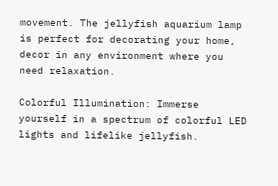movement. The jellyfish aquarium lamp is perfect for decorating your home, decor in any environment where you need relaxation.

Colorful Illumination: Immerse yourself in a spectrum of colorful LED lights and lifelike jellyfish.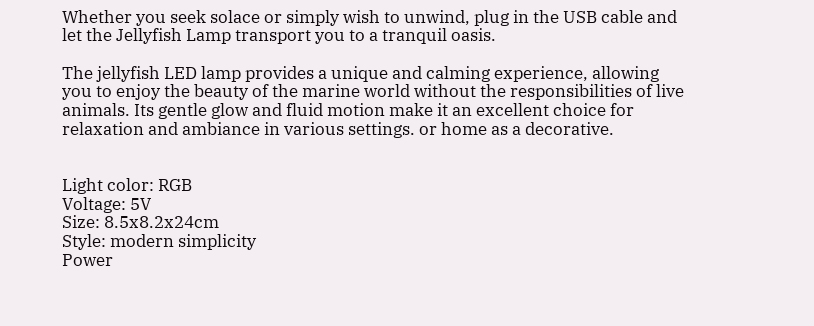Whether you seek solace or simply wish to unwind, plug in the USB cable and let the Jellyfish Lamp transport you to a tranquil oasis.

The jellyfish LED lamp provides a unique and calming experience, allowing you to enjoy the beauty of the marine world without the responsibilities of live animals. Its gentle glow and fluid motion make it an excellent choice for relaxation and ambiance in various settings. or home as a decorative.


Light color: RGB
Voltage: 5V
Size: 8.5x8.2x24cm
Style: modern simplicity
Power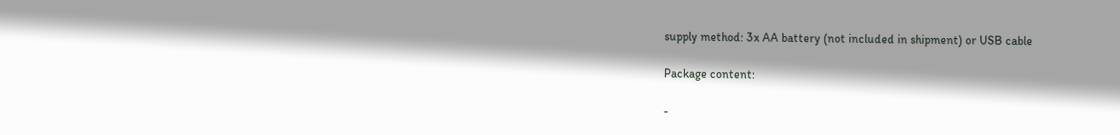supply method: 3x AA battery (not included in shipment) or USB cable

Package content:

-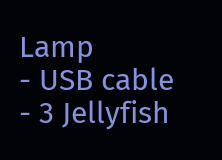Lamp
- USB cable
- 3 Jellyfish